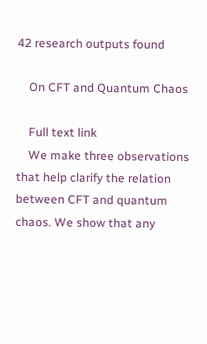42 research outputs found

    On CFT and Quantum Chaos

    Full text link
    We make three observations that help clarify the relation between CFT and quantum chaos. We show that any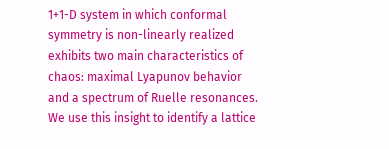1+1-D system in which conformal symmetry is non-linearly realized exhibits two main characteristics of chaos: maximal Lyapunov behavior and a spectrum of Ruelle resonances. We use this insight to identify a lattice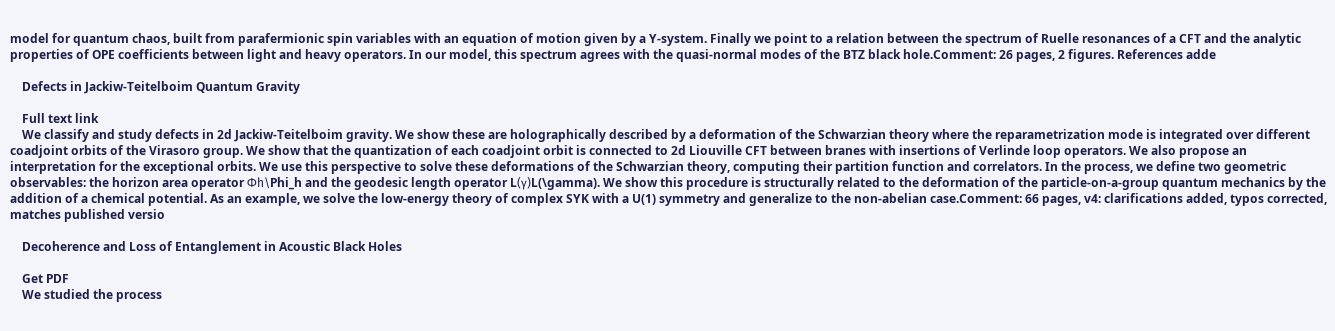model for quantum chaos, built from parafermionic spin variables with an equation of motion given by a Y-system. Finally we point to a relation between the spectrum of Ruelle resonances of a CFT and the analytic properties of OPE coefficients between light and heavy operators. In our model, this spectrum agrees with the quasi-normal modes of the BTZ black hole.Comment: 26 pages, 2 figures. References adde

    Defects in Jackiw-Teitelboim Quantum Gravity

    Full text link
    We classify and study defects in 2d Jackiw-Teitelboim gravity. We show these are holographically described by a deformation of the Schwarzian theory where the reparametrization mode is integrated over different coadjoint orbits of the Virasoro group. We show that the quantization of each coadjoint orbit is connected to 2d Liouville CFT between branes with insertions of Verlinde loop operators. We also propose an interpretation for the exceptional orbits. We use this perspective to solve these deformations of the Schwarzian theory, computing their partition function and correlators. In the process, we define two geometric observables: the horizon area operator Φh\Phi_h and the geodesic length operator L(γ)L(\gamma). We show this procedure is structurally related to the deformation of the particle-on-a-group quantum mechanics by the addition of a chemical potential. As an example, we solve the low-energy theory of complex SYK with a U(1) symmetry and generalize to the non-abelian case.Comment: 66 pages, v4: clarifications added, typos corrected, matches published versio

    Decoherence and Loss of Entanglement in Acoustic Black Holes

    Get PDF
    We studied the process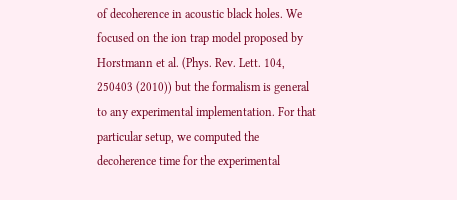of decoherence in acoustic black holes. We focused on the ion trap model proposed by Horstmann et al. (Phys. Rev. Lett. 104, 250403 (2010)) but the formalism is general to any experimental implementation. For that particular setup, we computed the decoherence time for the experimental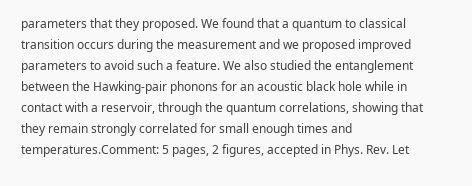parameters that they proposed. We found that a quantum to classical transition occurs during the measurement and we proposed improved parameters to avoid such a feature. We also studied the entanglement between the Hawking-pair phonons for an acoustic black hole while in contact with a reservoir, through the quantum correlations, showing that they remain strongly correlated for small enough times and temperatures.Comment: 5 pages, 2 figures, accepted in Phys. Rev. Let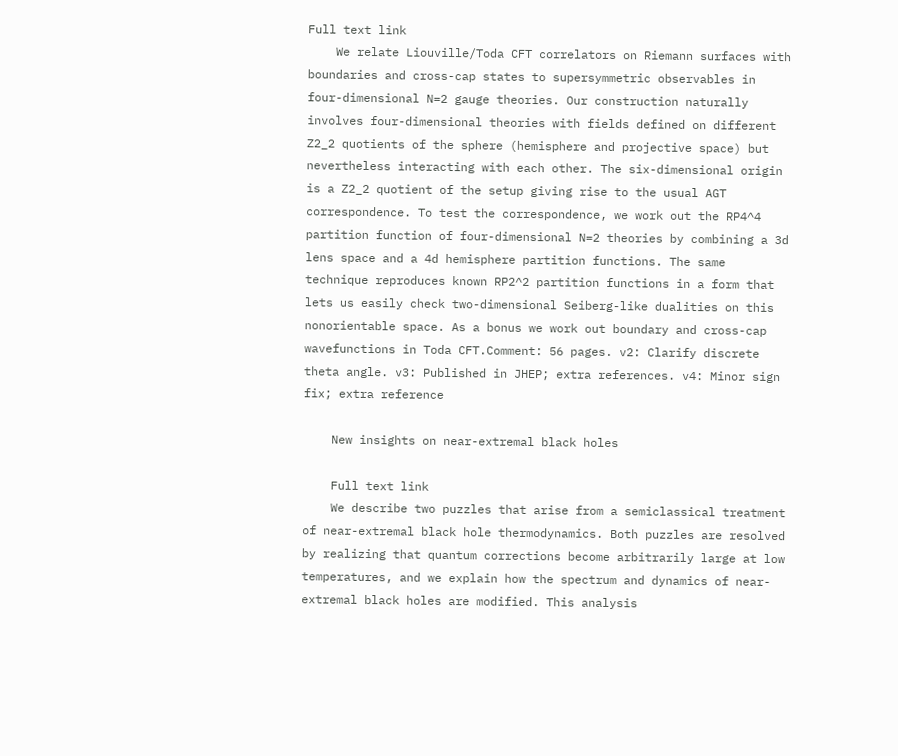Full text link
    We relate Liouville/Toda CFT correlators on Riemann surfaces with boundaries and cross-cap states to supersymmetric observables in four-dimensional N=2 gauge theories. Our construction naturally involves four-dimensional theories with fields defined on different Z2_2 quotients of the sphere (hemisphere and projective space) but nevertheless interacting with each other. The six-dimensional origin is a Z2_2 quotient of the setup giving rise to the usual AGT correspondence. To test the correspondence, we work out the RP4^4 partition function of four-dimensional N=2 theories by combining a 3d lens space and a 4d hemisphere partition functions. The same technique reproduces known RP2^2 partition functions in a form that lets us easily check two-dimensional Seiberg-like dualities on this nonorientable space. As a bonus we work out boundary and cross-cap wavefunctions in Toda CFT.Comment: 56 pages. v2: Clarify discrete theta angle. v3: Published in JHEP; extra references. v4: Minor sign fix; extra reference

    New insights on near-extremal black holes

    Full text link
    We describe two puzzles that arise from a semiclassical treatment of near-extremal black hole thermodynamics. Both puzzles are resolved by realizing that quantum corrections become arbitrarily large at low temperatures, and we explain how the spectrum and dynamics of near-extremal black holes are modified. This analysis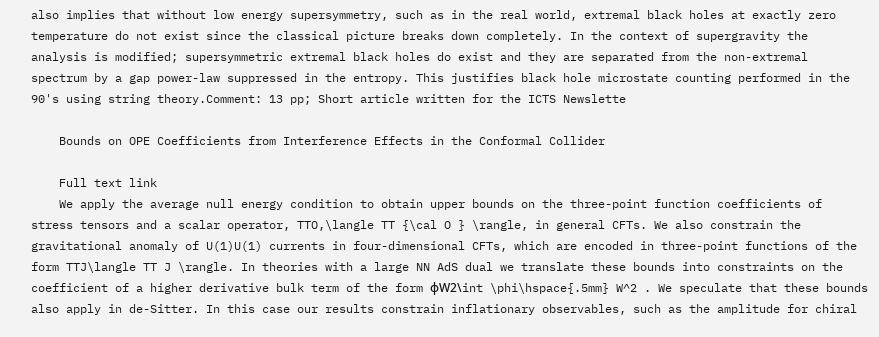also implies that without low energy supersymmetry, such as in the real world, extremal black holes at exactly zero temperature do not exist since the classical picture breaks down completely. In the context of supergravity the analysis is modified; supersymmetric extremal black holes do exist and they are separated from the non-extremal spectrum by a gap power-law suppressed in the entropy. This justifies black hole microstate counting performed in the 90's using string theory.Comment: 13 pp; Short article written for the ICTS Newslette

    Bounds on OPE Coefficients from Interference Effects in the Conformal Collider

    Full text link
    We apply the average null energy condition to obtain upper bounds on the three-point function coefficients of stress tensors and a scalar operator, TTO,\langle TT {\cal O } \rangle, in general CFTs. We also constrain the gravitational anomaly of U(1)U(1) currents in four-dimensional CFTs, which are encoded in three-point functions of the form TTJ\langle TT J \rangle. In theories with a large NN AdS dual we translate these bounds into constraints on the coefficient of a higher derivative bulk term of the form ϕW2\int \phi\hspace{.5mm} W^2 . We speculate that these bounds also apply in de-Sitter. In this case our results constrain inflationary observables, such as the amplitude for chiral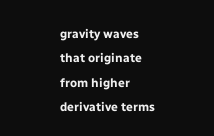gravity waves that originate from higher derivative terms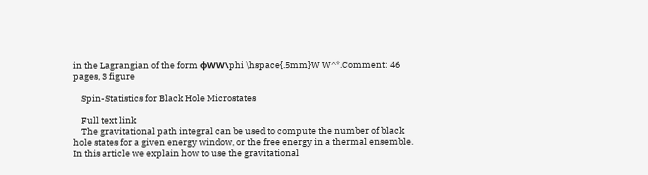in the Lagrangian of the form ϕWW\phi \hspace{.5mm}W W^*.Comment: 46 pages, 3 figure

    Spin-Statistics for Black Hole Microstates

    Full text link
    The gravitational path integral can be used to compute the number of black hole states for a given energy window, or the free energy in a thermal ensemble. In this article we explain how to use the gravitational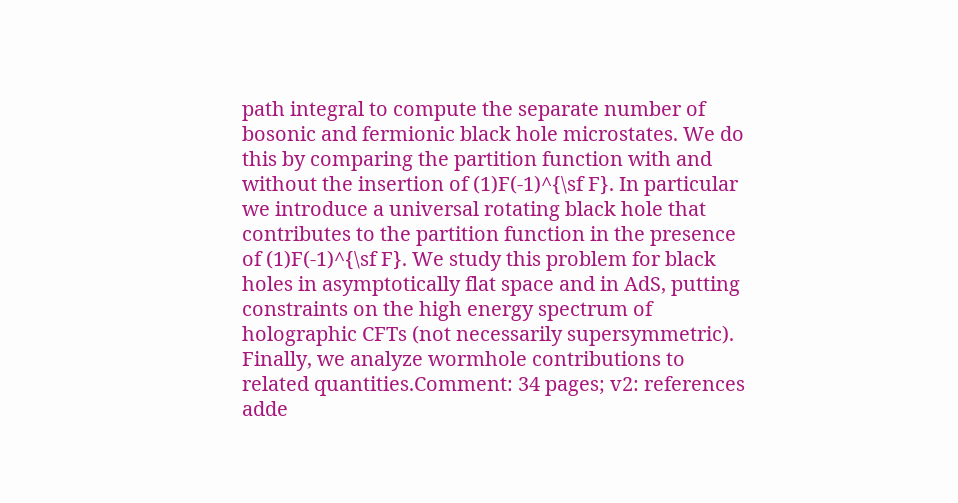path integral to compute the separate number of bosonic and fermionic black hole microstates. We do this by comparing the partition function with and without the insertion of (1)F(-1)^{\sf F}. In particular we introduce a universal rotating black hole that contributes to the partition function in the presence of (1)F(-1)^{\sf F}. We study this problem for black holes in asymptotically flat space and in AdS, putting constraints on the high energy spectrum of holographic CFTs (not necessarily supersymmetric). Finally, we analyze wormhole contributions to related quantities.Comment: 34 pages; v2: references adde